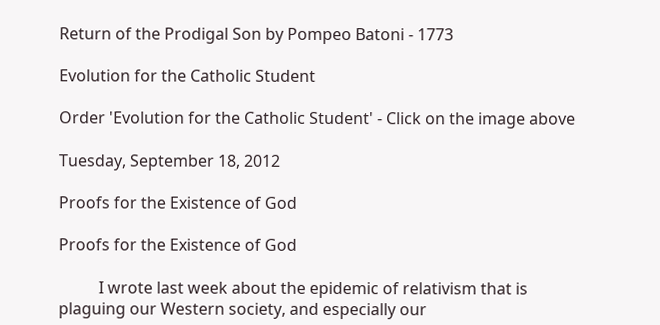Return of the Prodigal Son by Pompeo Batoni - 1773

Evolution for the Catholic Student

Order 'Evolution for the Catholic Student' - Click on the image above

Tuesday, September 18, 2012

Proofs for the Existence of God

Proofs for the Existence of God

          I wrote last week about the epidemic of relativism that is plaguing our Western society, and especially our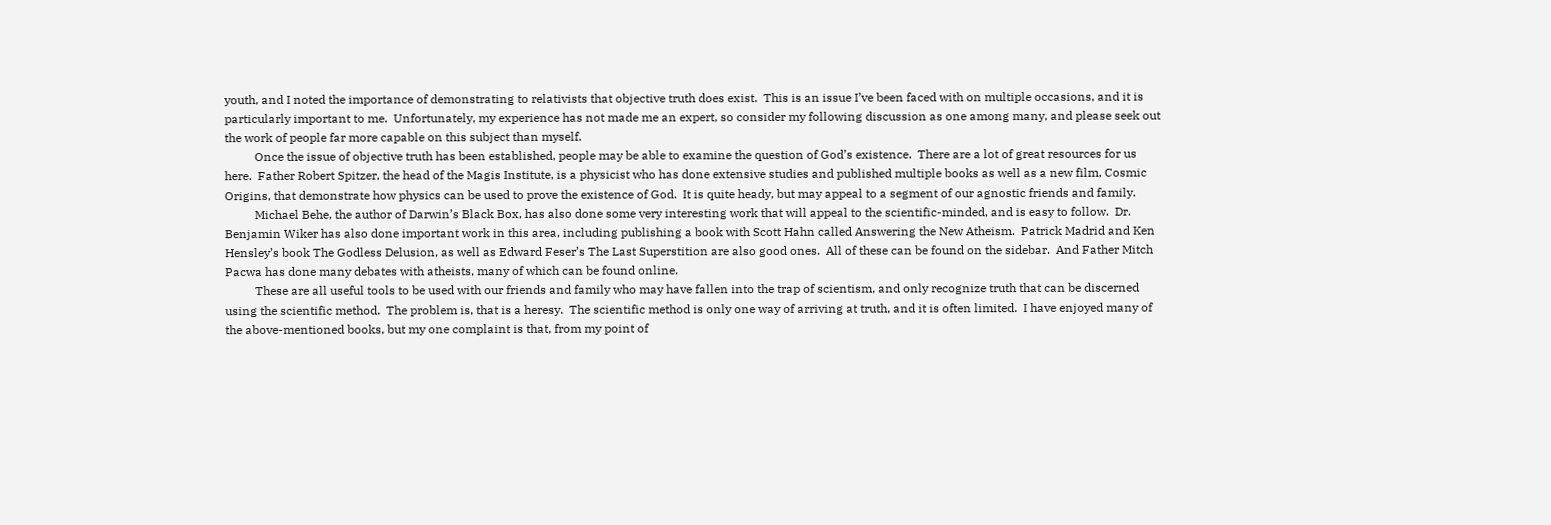youth, and I noted the importance of demonstrating to relativists that objective truth does exist.  This is an issue I’ve been faced with on multiple occasions, and it is particularly important to me.  Unfortunately, my experience has not made me an expert, so consider my following discussion as one among many, and please seek out the work of people far more capable on this subject than myself.
          Once the issue of objective truth has been established, people may be able to examine the question of God’s existence.  There are a lot of great resources for us here.  Father Robert Spitzer, the head of the Magis Institute, is a physicist who has done extensive studies and published multiple books as well as a new film, Cosmic Origins, that demonstrate how physics can be used to prove the existence of God.  It is quite heady, but may appeal to a segment of our agnostic friends and family.
          Michael Behe, the author of Darwin’s Black Box, has also done some very interesting work that will appeal to the scientific-minded, and is easy to follow.  Dr. Benjamin Wiker has also done important work in this area, including publishing a book with Scott Hahn called Answering the New Atheism.  Patrick Madrid and Ken Hensley’s book The Godless Delusion, as well as Edward Feser’s The Last Superstition are also good ones.  All of these can be found on the sidebar.  And Father Mitch Pacwa has done many debates with atheists, many of which can be found online.
          These are all useful tools to be used with our friends and family who may have fallen into the trap of scientism, and only recognize truth that can be discerned using the scientific method.  The problem is, that is a heresy.  The scientific method is only one way of arriving at truth, and it is often limited.  I have enjoyed many of the above-mentioned books, but my one complaint is that, from my point of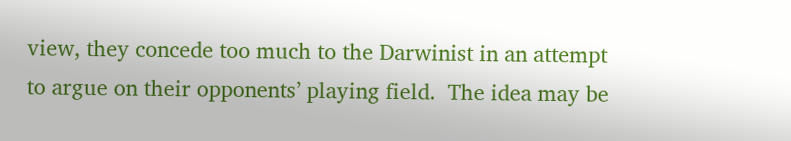view, they concede too much to the Darwinist in an attempt to argue on their opponents’ playing field.  The idea may be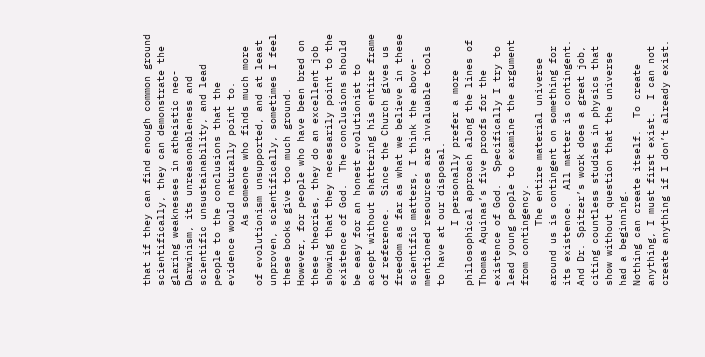that if they can find enough common ground scientifically, they can demonstrate the glaring weaknesses in atheistic neo-Darwinism, its unreasonableness and scientific unsustainability, and lead people to the conclusions that the evidence would naturally point to.
          As someone who finds much more of evolutionism unsupported, and at least unproven, scientifically, sometimes I feel these books give too much ground.  However, for people who have been bred on these theories, they do an excellent job showing that they necessarily point to the existence of God.  The conclusions should be easy for an honest evolutionist to accept without shattering his entire frame of reference.  Since the Church gives us freedom as far as what we believe in these scientific matters, I think the above-mentioned resources are invaluable tools to have at our disposal.
          I personally prefer a more philosophical approach along the lines of Thomas Aquinas’s five proofs for the existence of God.  Specifically I try to lead young people to examine the argument from contingency.
          The entire material universe around us is contingent on something for its existence.  All matter is contingent.  And Dr. Spitzer’s work does a great job, citing countless studies in physics that show without question that the universe had a beginning.
Nothing can create itself.  To create anything, I must first exist.  I can not create anything if I don’t already exist.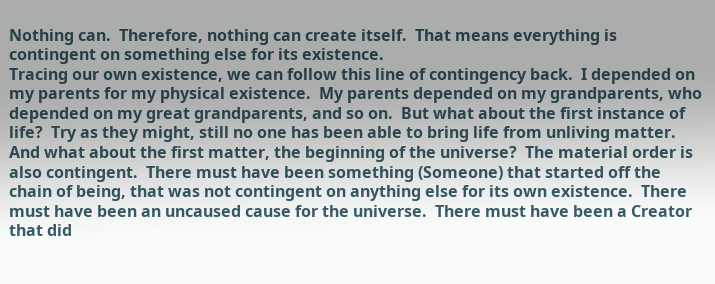Nothing can.  Therefore, nothing can create itself.  That means everything is contingent on something else for its existence.
Tracing our own existence, we can follow this line of contingency back.  I depended on my parents for my physical existence.  My parents depended on my grandparents, who depended on my great grandparents, and so on.  But what about the first instance of life?  Try as they might, still no one has been able to bring life from unliving matter.
And what about the first matter, the beginning of the universe?  The material order is also contingent.  There must have been something (Someone) that started off the chain of being, that was not contingent on anything else for its own existence.  There must have been an uncaused cause for the universe.  There must have been a Creator that did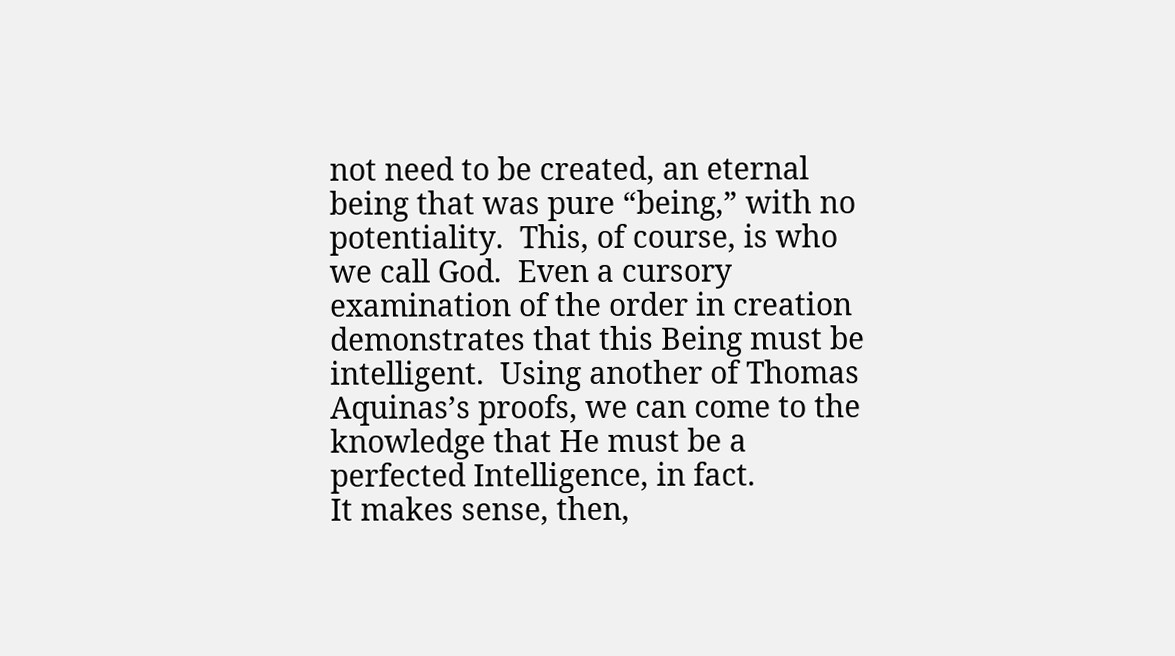not need to be created, an eternal being that was pure “being,” with no potentiality.  This, of course, is who we call God.  Even a cursory examination of the order in creation demonstrates that this Being must be intelligent.  Using another of Thomas Aquinas’s proofs, we can come to the knowledge that He must be a perfected Intelligence, in fact.
It makes sense, then,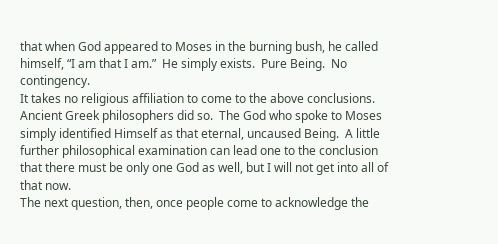that when God appeared to Moses in the burning bush, he called himself, “I am that I am.”  He simply exists.  Pure Being.  No contingency.
It takes no religious affiliation to come to the above conclusions.  Ancient Greek philosophers did so.  The God who spoke to Moses simply identified Himself as that eternal, uncaused Being.  A little further philosophical examination can lead one to the conclusion that there must be only one God as well, but I will not get into all of that now.
The next question, then, once people come to acknowledge the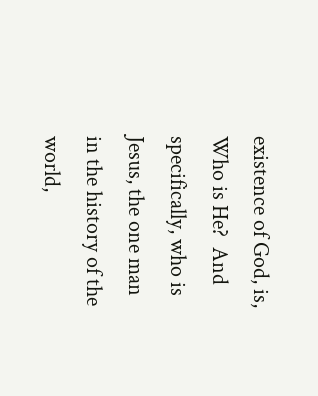existence of God, is, Who is He?  And specifically, who is Jesus, the one man in the history of the world,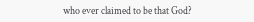who ever claimed to be that God?